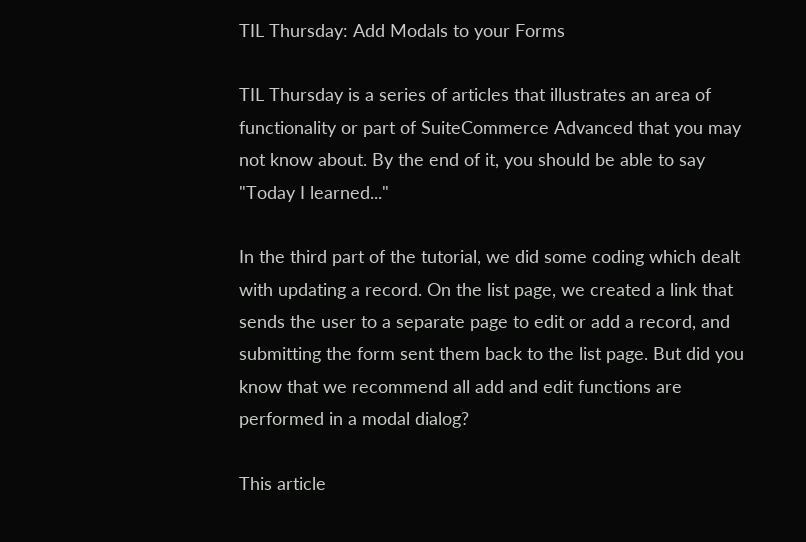TIL Thursday: Add Modals to your Forms

TIL Thursday is a series of articles that illustrates an area of functionality or part of SuiteCommerce Advanced that you may not know about. By the end of it, you should be able to say "Today I learned..."

In the third part of the tutorial, we did some coding which dealt with updating a record. On the list page, we created a link that sends the user to a separate page to edit or add a record, and submitting the form sent them back to the list page. But did you know that we recommend all add and edit functions are performed in a modal dialog?

This article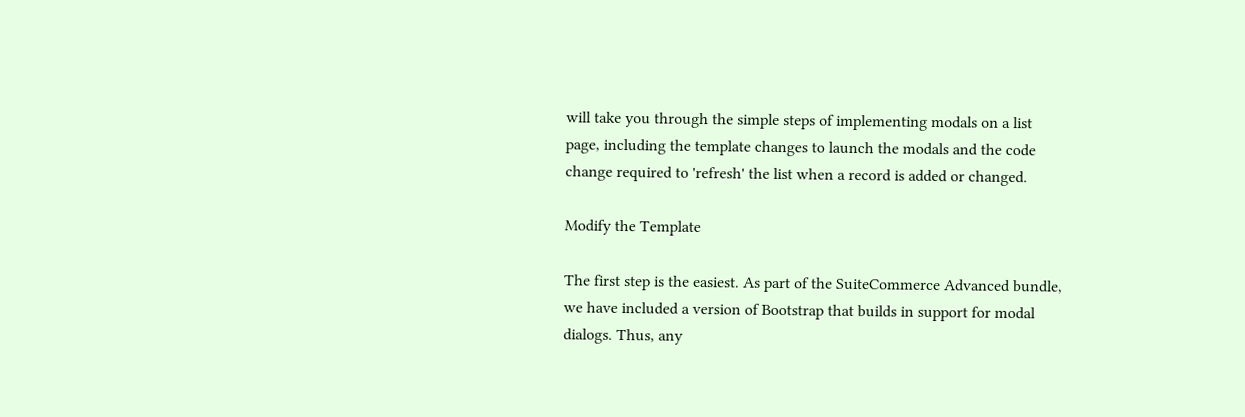will take you through the simple steps of implementing modals on a list page, including the template changes to launch the modals and the code change required to 'refresh' the list when a record is added or changed.

Modify the Template

The first step is the easiest. As part of the SuiteCommerce Advanced bundle, we have included a version of Bootstrap that builds in support for modal dialogs. Thus, any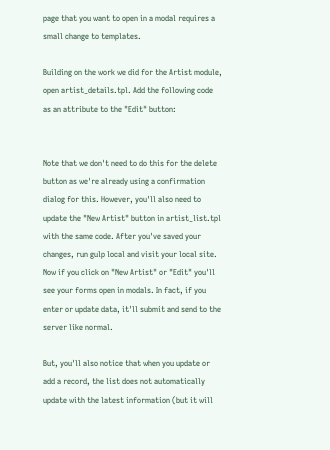page that you want to open in a modal requires a small change to templates.

Building on the work we did for the Artist module, open artist_details.tpl. Add the following code as an attribute to the "Edit" button:


Note that we don't need to do this for the delete button as we're already using a confirmation dialog for this. However, you'll also need to update the "New Artist" button in artist_list.tpl with the same code. After you've saved your changes, run gulp local and visit your local site. Now if you click on "New Artist" or "Edit" you'll see your forms open in modals. In fact, if you enter or update data, it'll submit and send to the server like normal.

But, you'll also notice that when you update or add a record, the list does not automatically update with the latest information (but it will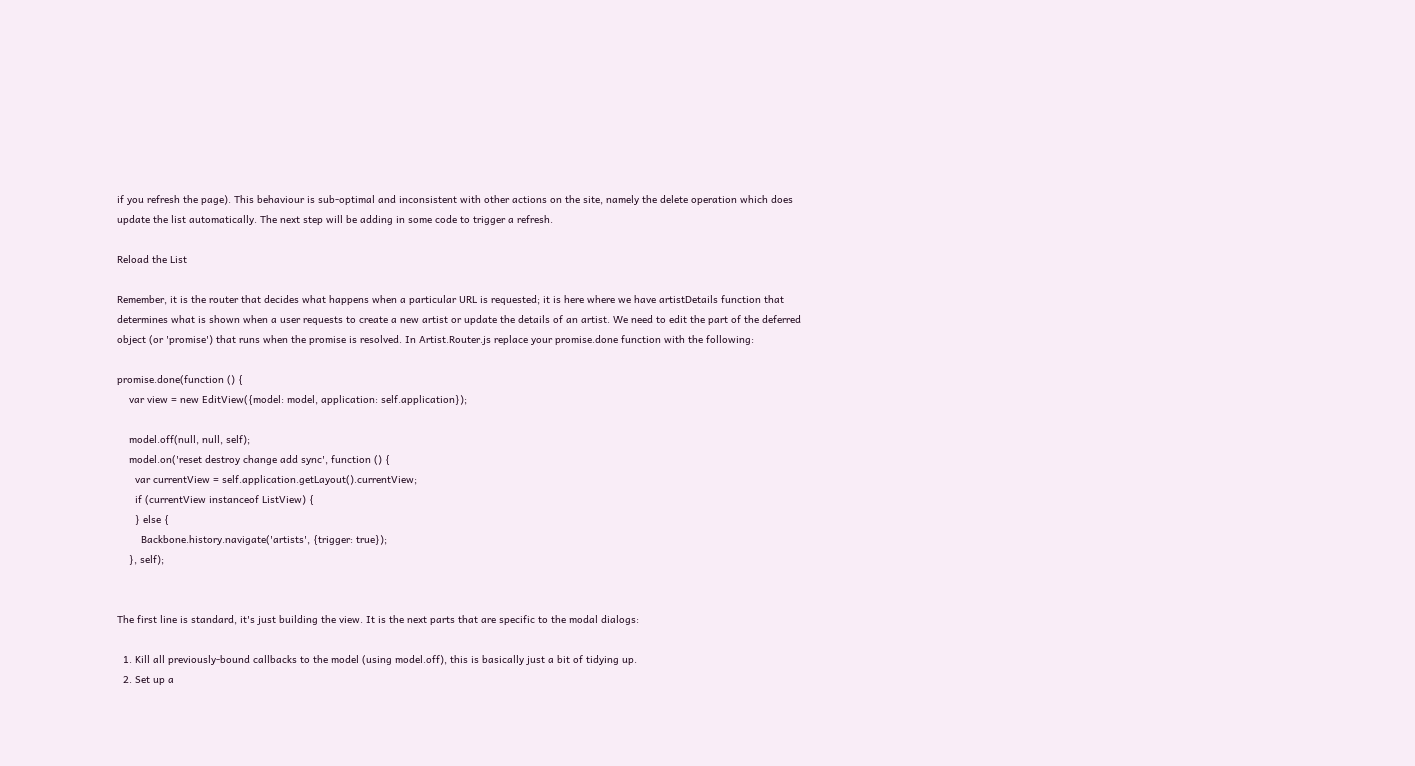if you refresh the page). This behaviour is sub-optimal and inconsistent with other actions on the site, namely the delete operation which does update the list automatically. The next step will be adding in some code to trigger a refresh.

Reload the List

Remember, it is the router that decides what happens when a particular URL is requested; it is here where we have artistDetails function that determines what is shown when a user requests to create a new artist or update the details of an artist. We need to edit the part of the deferred object (or 'promise') that runs when the promise is resolved. In Artist.Router.js replace your promise.done function with the following:

promise.done(function () {
    var view = new EditView({model: model, application: self.application});

    model.off(null, null, self);
    model.on('reset destroy change add sync', function () {
      var currentView = self.application.getLayout().currentView;
      if (currentView instanceof ListView) {
      } else {
        Backbone.history.navigate('artists', {trigger: true});
    }, self);


The first line is standard, it's just building the view. It is the next parts that are specific to the modal dialogs:

  1. Kill all previously-bound callbacks to the model (using model.off), this is basically just a bit of tidying up.
  2. Set up a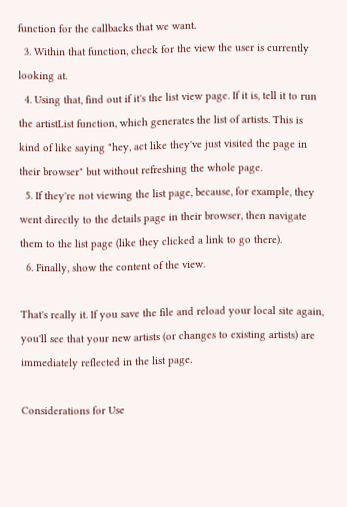function for the callbacks that we want.
  3. Within that function, check for the view the user is currently looking at.
  4. Using that, find out if it's the list view page. If it is, tell it to run the artistList function, which generates the list of artists. This is kind of like saying "hey, act like they've just visited the page in their browser" but without refreshing the whole page.
  5. If they're not viewing the list page, because, for example, they went directly to the details page in their browser, then navigate them to the list page (like they clicked a link to go there).
  6. Finally, show the content of the view.

That's really it. If you save the file and reload your local site again, you'll see that your new artists (or changes to existing artists) are immediately reflected in the list page.

Considerations for Use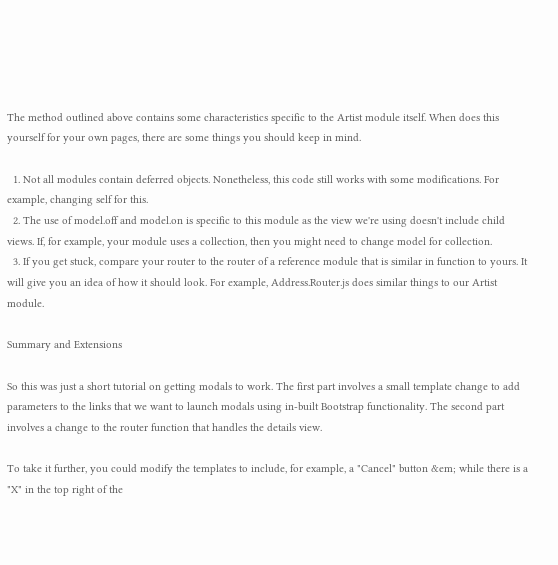The method outlined above contains some characteristics specific to the Artist module itself. When does this yourself for your own pages, there are some things you should keep in mind.

  1. Not all modules contain deferred objects. Nonetheless, this code still works with some modifications. For example, changing self for this.
  2. The use of model.off and model.on is specific to this module as the view we're using doesn't include child views. If, for example, your module uses a collection, then you might need to change model for collection.
  3. If you get stuck, compare your router to the router of a reference module that is similar in function to yours. It will give you an idea of how it should look. For example, Address.Router.js does similar things to our Artist module.

Summary and Extensions

So this was just a short tutorial on getting modals to work. The first part involves a small template change to add parameters to the links that we want to launch modals using in-built Bootstrap functionality. The second part involves a change to the router function that handles the details view.

To take it further, you could modify the templates to include, for example, a "Cancel" button &em; while there is a "X" in the top right of the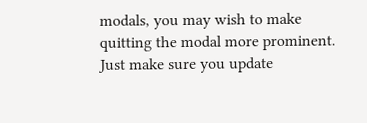modals, you may wish to make quitting the modal more prominent. Just make sure you update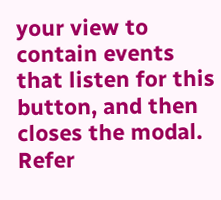your view to contain events that listen for this button, and then closes the modal. Refer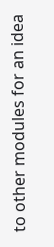to other modules for an idea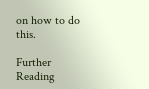on how to do this.

Further Reading